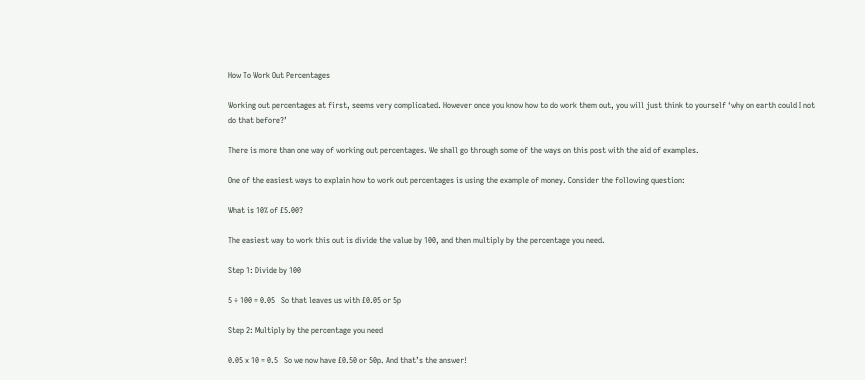How To Work Out Percentages

Working out percentages at first, seems very complicated. However once you know how to do work them out, you will just think to yourself ‘why on earth could I not do that before?’

There is more than one way of working out percentages. We shall go through some of the ways on this post with the aid of examples.

One of the easiest ways to explain how to work out percentages is using the example of money. Consider the following question:

What is 10% of £5.00?

The easiest way to work this out is divide the value by 100, and then multiply by the percentage you need.

Step 1: Divide by 100

5 ÷ 100 = 0.05   So that leaves us with £0.05 or 5p

Step 2: Multiply by the percentage you need

0.05 x 10 = 0.5   So we now have £0.50 or 50p. And that’s the answer!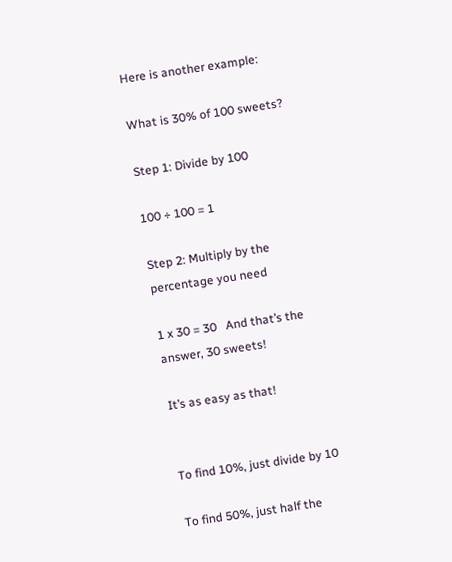Here is another example:

What is 30% of 100 sweets?

Step 1: Divide by 100

100 ÷ 100 = 1

Step 2: Multiply by the percentage you need

1 x 30 = 30   And that’s the answer, 30 sweets!

It’s as easy as that!


To find 10%, just divide by 10

To find 50%, just half the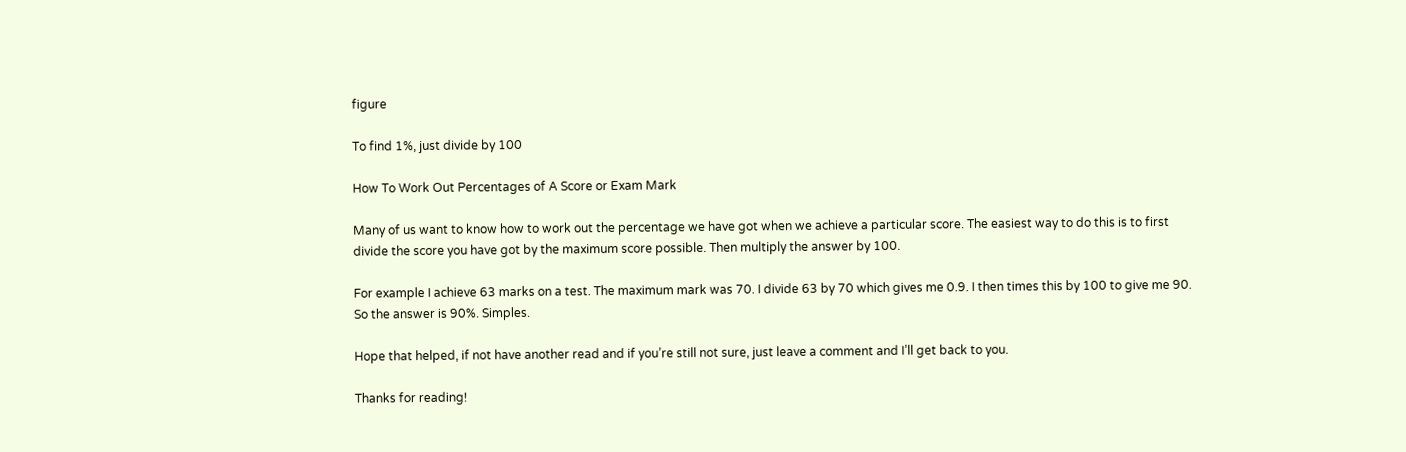figure

To find 1%, just divide by 100

How To Work Out Percentages of A Score or Exam Mark

Many of us want to know how to work out the percentage we have got when we achieve a particular score. The easiest way to do this is to first divide the score you have got by the maximum score possible. Then multiply the answer by 100.

For example I achieve 63 marks on a test. The maximum mark was 70. I divide 63 by 70 which gives me 0.9. I then times this by 100 to give me 90. So the answer is 90%. Simples.

Hope that helped, if not have another read and if you’re still not sure, just leave a comment and I’ll get back to you.

Thanks for reading!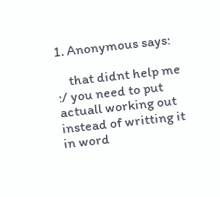1. Anonymous says:

    that didnt help me :/ you need to put actuall working out instead of writting it in word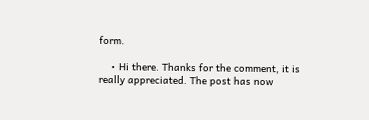form.

    • Hi there. Thanks for the comment, it is really appreciated. The post has now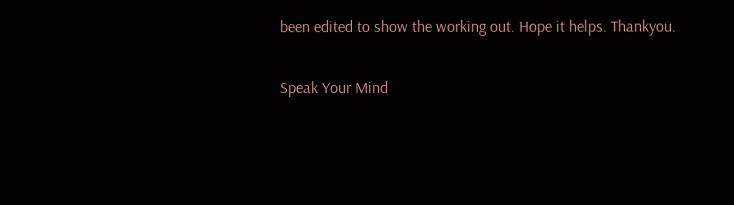been edited to show the working out. Hope it helps. Thankyou.

Speak Your Mind